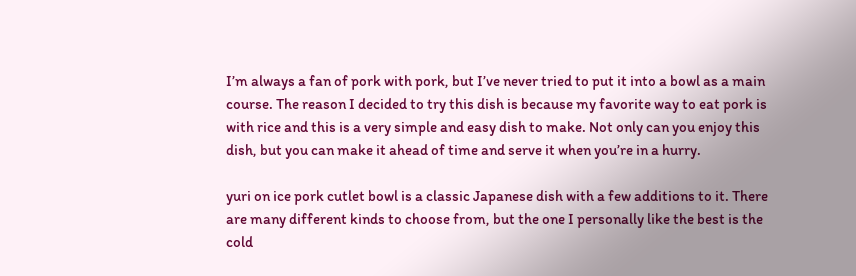I’m always a fan of pork with pork, but I’ve never tried to put it into a bowl as a main course. The reason I decided to try this dish is because my favorite way to eat pork is with rice and this is a very simple and easy dish to make. Not only can you enjoy this dish, but you can make it ahead of time and serve it when you’re in a hurry.

yuri on ice pork cutlet bowl is a classic Japanese dish with a few additions to it. There are many different kinds to choose from, but the one I personally like the best is the cold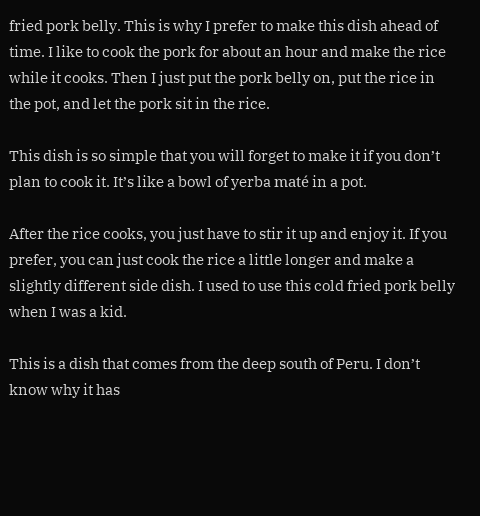fried pork belly. This is why I prefer to make this dish ahead of time. I like to cook the pork for about an hour and make the rice while it cooks. Then I just put the pork belly on, put the rice in the pot, and let the pork sit in the rice.

This dish is so simple that you will forget to make it if you don’t plan to cook it. It’s like a bowl of yerba maté in a pot.

After the rice cooks, you just have to stir it up and enjoy it. If you prefer, you can just cook the rice a little longer and make a slightly different side dish. I used to use this cold fried pork belly when I was a kid.

This is a dish that comes from the deep south of Peru. I don’t know why it has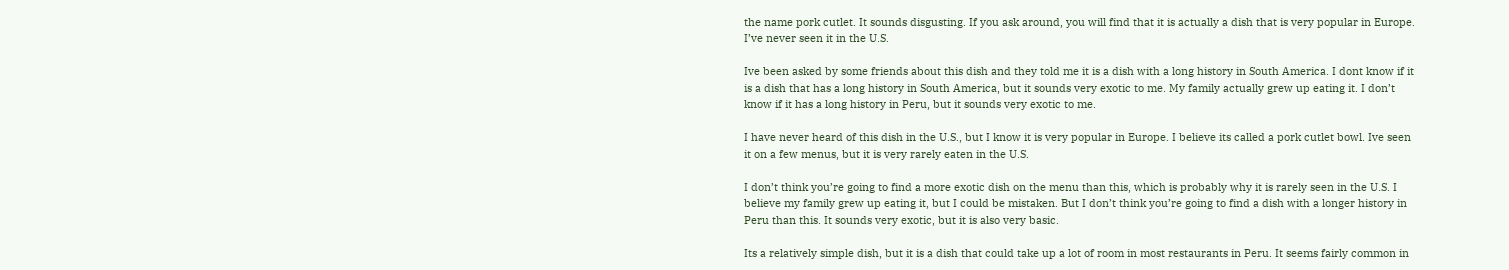the name pork cutlet. It sounds disgusting. If you ask around, you will find that it is actually a dish that is very popular in Europe. I’ve never seen it in the U.S.

Ive been asked by some friends about this dish and they told me it is a dish with a long history in South America. I dont know if it is a dish that has a long history in South America, but it sounds very exotic to me. My family actually grew up eating it. I don’t know if it has a long history in Peru, but it sounds very exotic to me.

I have never heard of this dish in the U.S., but I know it is very popular in Europe. I believe its called a pork cutlet bowl. Ive seen it on a few menus, but it is very rarely eaten in the U.S.

I don’t think you’re going to find a more exotic dish on the menu than this, which is probably why it is rarely seen in the U.S. I believe my family grew up eating it, but I could be mistaken. But I don’t think you’re going to find a dish with a longer history in Peru than this. It sounds very exotic, but it is also very basic.

Its a relatively simple dish, but it is a dish that could take up a lot of room in most restaurants in Peru. It seems fairly common in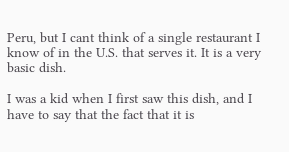Peru, but I cant think of a single restaurant I know of in the U.S. that serves it. It is a very basic dish.

I was a kid when I first saw this dish, and I have to say that the fact that it is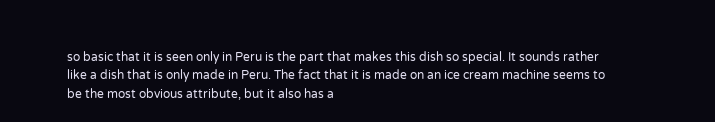so basic that it is seen only in Peru is the part that makes this dish so special. It sounds rather like a dish that is only made in Peru. The fact that it is made on an ice cream machine seems to be the most obvious attribute, but it also has a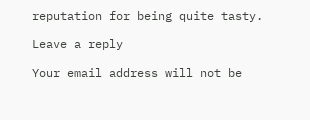reputation for being quite tasty.

Leave a reply

Your email address will not be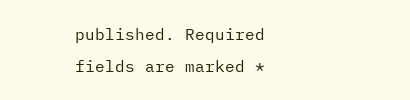published. Required fields are marked *